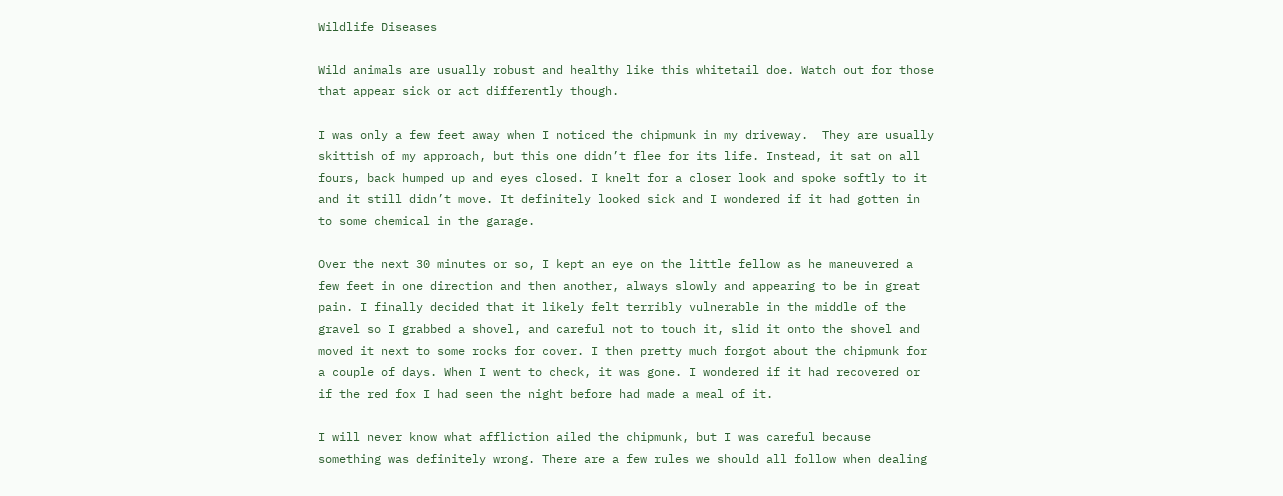Wildlife Diseases

Wild animals are usually robust and healthy like this whitetail doe. Watch out for those that appear sick or act differently though.

I was only a few feet away when I noticed the chipmunk in my driveway.  They are usually skittish of my approach, but this one didn’t flee for its life. Instead, it sat on all fours, back humped up and eyes closed. I knelt for a closer look and spoke softly to it and it still didn’t move. It definitely looked sick and I wondered if it had gotten in to some chemical in the garage.

Over the next 30 minutes or so, I kept an eye on the little fellow as he maneuvered a few feet in one direction and then another, always slowly and appearing to be in great pain. I finally decided that it likely felt terribly vulnerable in the middle of the gravel so I grabbed a shovel, and careful not to touch it, slid it onto the shovel and moved it next to some rocks for cover. I then pretty much forgot about the chipmunk for a couple of days. When I went to check, it was gone. I wondered if it had recovered or if the red fox I had seen the night before had made a meal of it.

I will never know what affliction ailed the chipmunk, but I was careful because something was definitely wrong. There are a few rules we should all follow when dealing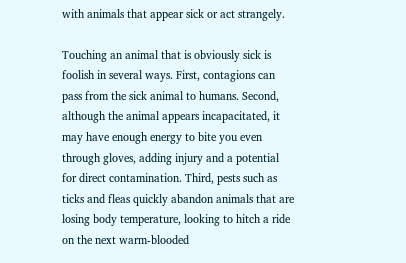with animals that appear sick or act strangely.

Touching an animal that is obviously sick is foolish in several ways. First, contagions can pass from the sick animal to humans. Second, although the animal appears incapacitated, it may have enough energy to bite you even through gloves, adding injury and a potential for direct contamination. Third, pests such as ticks and fleas quickly abandon animals that are losing body temperature, looking to hitch a ride on the next warm-blooded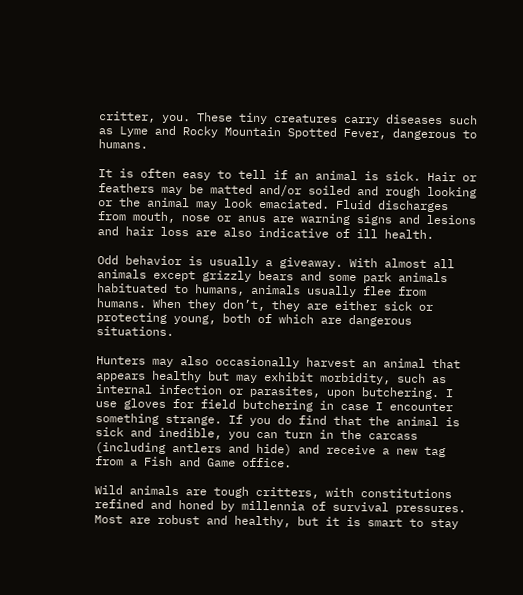critter, you. These tiny creatures carry diseases such as Lyme and Rocky Mountain Spotted Fever, dangerous to humans.

It is often easy to tell if an animal is sick. Hair or feathers may be matted and/or soiled and rough looking or the animal may look emaciated. Fluid discharges from mouth, nose or anus are warning signs and lesions and hair loss are also indicative of ill health.

Odd behavior is usually a giveaway. With almost all animals except grizzly bears and some park animals habituated to humans, animals usually flee from humans. When they don’t, they are either sick or protecting young, both of which are dangerous situations.

Hunters may also occasionally harvest an animal that appears healthy but may exhibit morbidity, such as internal infection or parasites, upon butchering. I use gloves for field butchering in case I encounter something strange. If you do find that the animal is sick and inedible, you can turn in the carcass (including antlers and hide) and receive a new tag from a Fish and Game office.

Wild animals are tough critters, with constitutions refined and honed by millennia of survival pressures. Most are robust and healthy, but it is smart to stay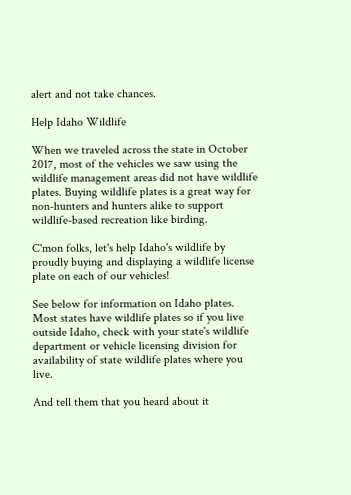alert and not take chances.

Help Idaho Wildlife

When we traveled across the state in October 2017, most of the vehicles we saw using the wildlife management areas did not have wildlife plates. Buying wildlife plates is a great way for non-hunters and hunters alike to support wildlife-based recreation like birding.

C'mon folks, let's help Idaho's wildlife by proudly buying and displaying a wildlife license plate on each of our vehicles!

See below for information on Idaho plates. Most states have wildlife plates so if you live outside Idaho, check with your state's wildlife department or vehicle licensing division for availability of state wildlife plates where you live.

And tell them that you heard about it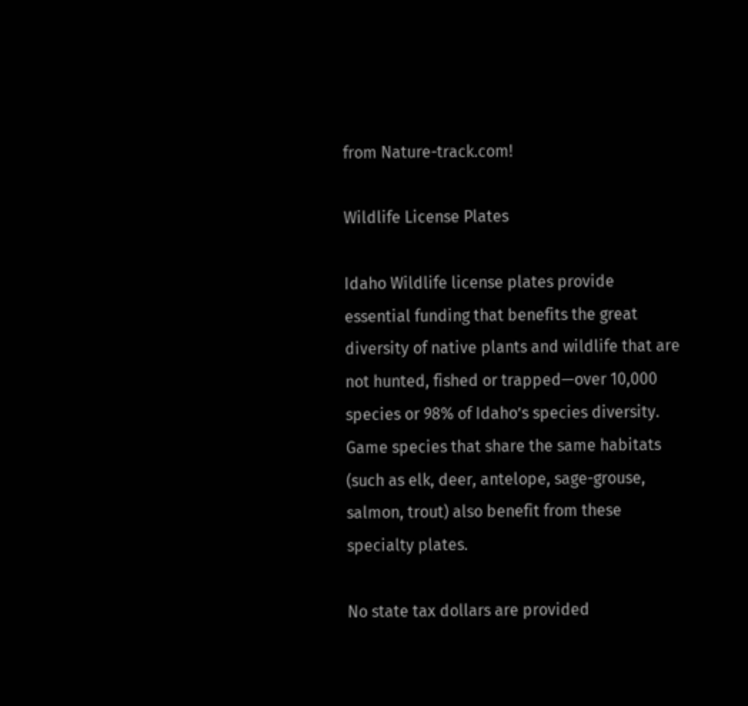from Nature-track.com!

Wildlife License Plates

Idaho Wildlife license plates provide essential funding that benefits the great diversity of native plants and wildlife that are not hunted, fished or trapped—over 10,000 species or 98% of Idaho’s species diversity. Game species that share the same habitats (such as elk, deer, antelope, sage-grouse, salmon, trout) also benefit from these specialty plates.

No state tax dollars are provided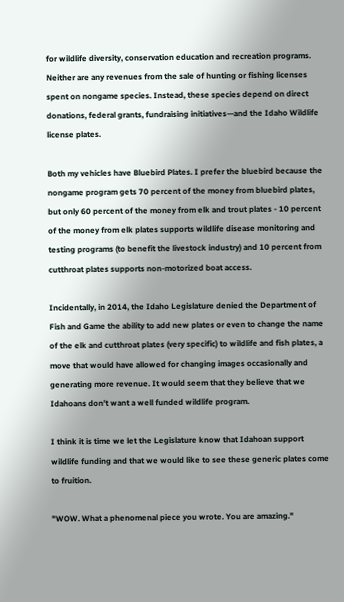for wildlife diversity, conservation education and recreation programs. Neither are any revenues from the sale of hunting or fishing licenses spent on nongame species. Instead, these species depend on direct donations, federal grants, fundraising initiatives—and the Idaho Wildlife license plates.

Both my vehicles have Bluebird Plates. I prefer the bluebird because the nongame program gets 70 percent of the money from bluebird plates, but only 60 percent of the money from elk and trout plates - 10 percent of the money from elk plates supports wildlife disease monitoring and testing programs (to benefit the livestock industry) and 10 percent from cutthroat plates supports non-motorized boat access.

Incidentally, in 2014, the Idaho Legislature denied the Department of Fish and Game the ability to add new plates or even to change the name of the elk and cutthroat plates (very specific) to wildlife and fish plates, a move that would have allowed for changing images occasionally and generating more revenue. It would seem that they believe that we Idahoans don't want a well funded wildlife program.

I think it is time we let the Legislature know that Idahoan support wildlife funding and that we would like to see these generic plates come to fruition.

"WOW. What a phenomenal piece you wrote. You are amazing."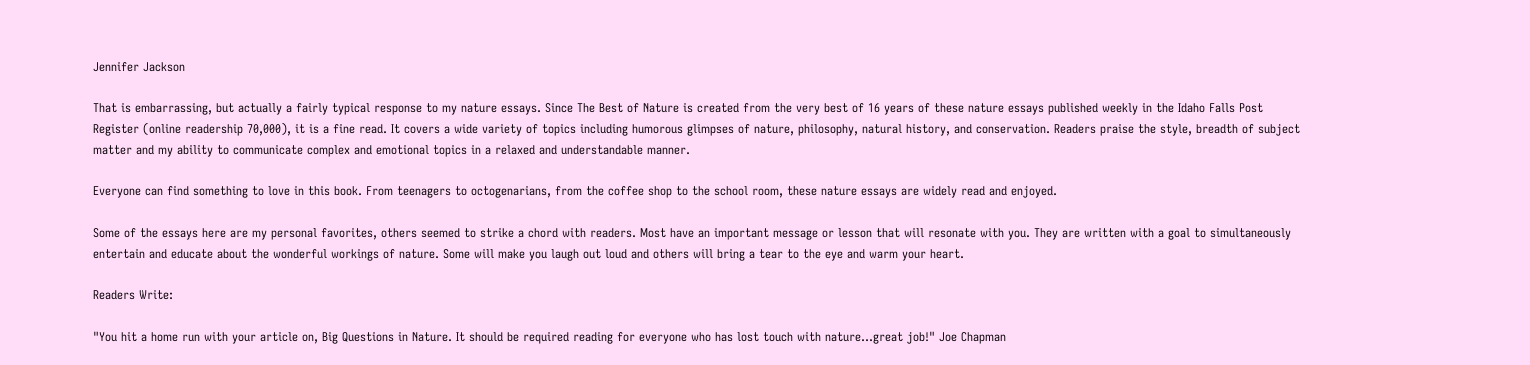Jennifer Jackson

That is embarrassing, but actually a fairly typical response to my nature essays. Since The Best of Nature is created from the very best of 16 years of these nature essays published weekly in the Idaho Falls Post Register (online readership 70,000), it is a fine read. It covers a wide variety of topics including humorous glimpses of nature, philosophy, natural history, and conservation. Readers praise the style, breadth of subject matter and my ability to communicate complex and emotional topics in a relaxed and understandable manner.

Everyone can find something to love in this book. From teenagers to octogenarians, from the coffee shop to the school room, these nature essays are widely read and enjoyed.

Some of the essays here are my personal favorites, others seemed to strike a chord with readers. Most have an important message or lesson that will resonate with you. They are written with a goal to simultaneously entertain and educate about the wonderful workings of nature. Some will make you laugh out loud and others will bring a tear to the eye and warm your heart.

Readers Write:

"You hit a home run with your article on, Big Questions in Nature. It should be required reading for everyone who has lost touch with nature...great job!" Joe Chapman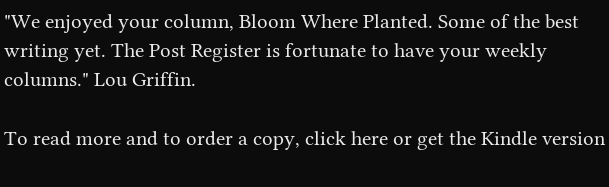"We enjoyed your column, Bloom Where Planted. Some of the best writing yet. The Post Register is fortunate to have your weekly columns." Lou Griffin.

To read more and to order a copy, click here or get the Kindle version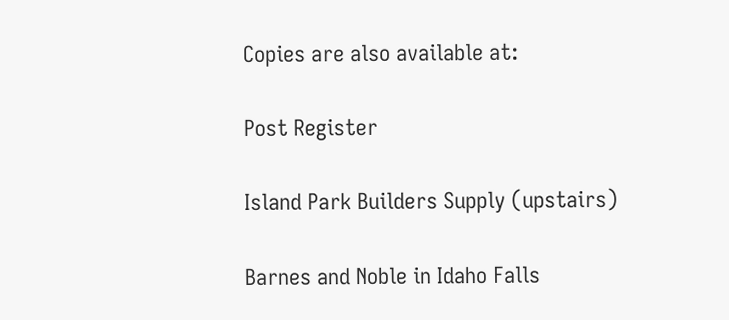Copies are also available at:

Post Register

Island Park Builders Supply (upstairs)

Barnes and Noble in Idaho Falls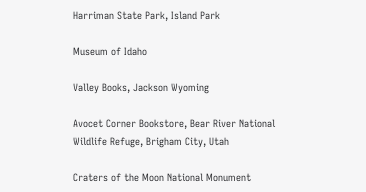Harriman State Park, Island Park

Museum of Idaho

Valley Books, Jackson Wyoming

Avocet Corner Bookstore, Bear River National Wildlife Refuge, Brigham City, Utah

Craters of the Moon National Monument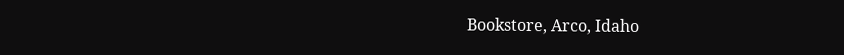Bookstore, Arco, Idaho